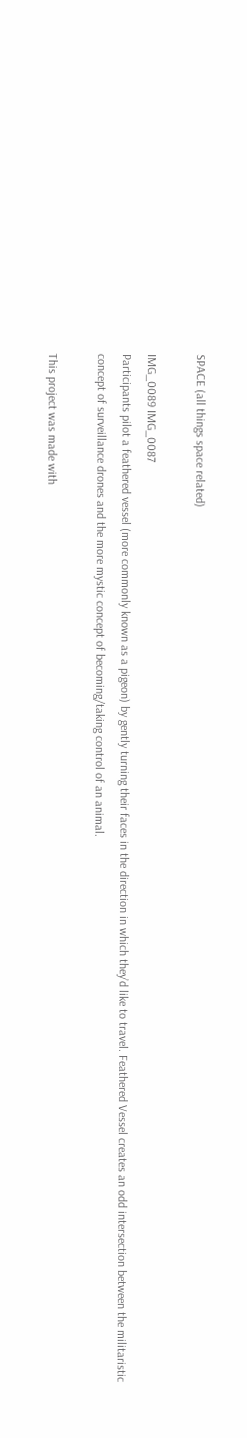SPACE (all things space related)

IMG_0089 IMG_0087
Participants pilot a feathered vessel (more commonly known as a pigeon) by gently turning their faces in the direction in which they’d like to travel. Feathered Vessel creates an odd intersection between the militaristic concept of surveillance drones and the more mystic concept of becoming/taking control of an animal.

This project was made with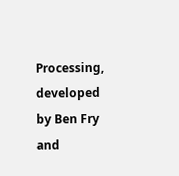Processing, developed by Ben Fry and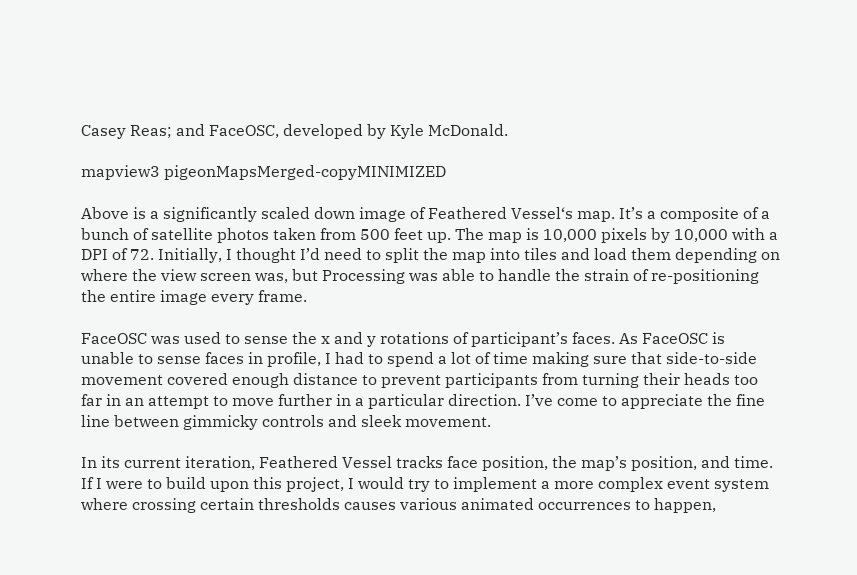Casey Reas; and FaceOSC, developed by Kyle McDonald.

mapview3 pigeonMapsMerged-copyMINIMIZED

Above is a significantly scaled down image of Feathered Vessel‘s map. It’s a composite of a bunch of satellite photos taken from 500 feet up. The map is 10,000 pixels by 10,000 with a DPI of 72. Initially, I thought I’d need to split the map into tiles and load them depending on where the view screen was, but Processing was able to handle the strain of re-positioning the entire image every frame.

FaceOSC was used to sense the x and y rotations of participant’s faces. As FaceOSC is unable to sense faces in profile, I had to spend a lot of time making sure that side-to-side movement covered enough distance to prevent participants from turning their heads too far in an attempt to move further in a particular direction. I’ve come to appreciate the fine line between gimmicky controls and sleek movement.

In its current iteration, Feathered Vessel tracks face position, the map’s position, and time. If I were to build upon this project, I would try to implement a more complex event system where crossing certain thresholds causes various animated occurrences to happen,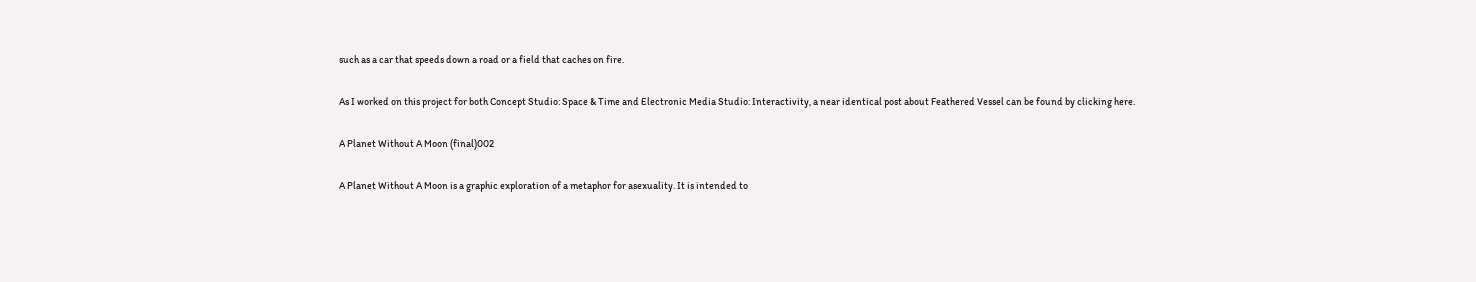such as a car that speeds down a road or a field that caches on fire.

As I worked on this project for both Concept Studio: Space & Time and Electronic Media Studio: Interactivity, a near identical post about Feathered Vessel can be found by clicking here.

A Planet Without A Moon (final)002

A Planet Without A Moon is a graphic exploration of a metaphor for asexuality. It is intended to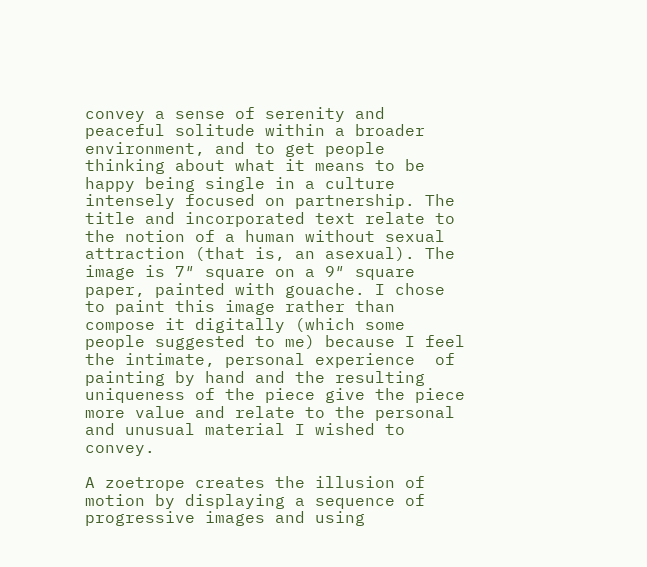convey a sense of serenity and peaceful solitude within a broader environment, and to get people thinking about what it means to be happy being single in a culture intensely focused on partnership. The title and incorporated text relate to the notion of a human without sexual attraction (that is, an asexual). The image is 7″ square on a 9″ square paper, painted with gouache. I chose to paint this image rather than compose it digitally (which some people suggested to me) because I feel the intimate, personal experience  of painting by hand and the resulting uniqueness of the piece give the piece more value and relate to the personal and unusual material I wished to convey.

A zoetrope creates the illusion of motion by displaying a sequence of progressive images and using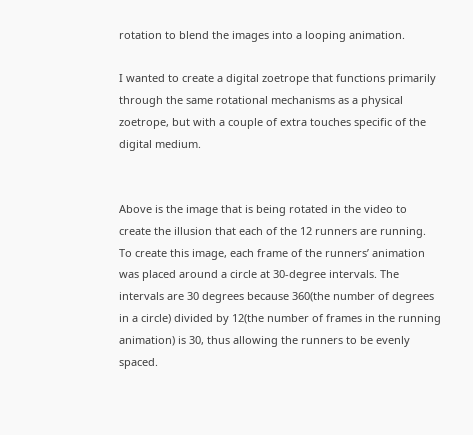rotation to blend the images into a looping animation.

I wanted to create a digital zoetrope that functions primarily through the same rotational mechanisms as a physical zoetrope, but with a couple of extra touches specific of the digital medium.


Above is the image that is being rotated in the video to create the illusion that each of the 12 runners are running. To create this image, each frame of the runners’ animation was placed around a circle at 30-degree intervals. The intervals are 30 degrees because 360(the number of degrees in a circle) divided by 12(the number of frames in the running animation) is 30, thus allowing the runners to be evenly spaced.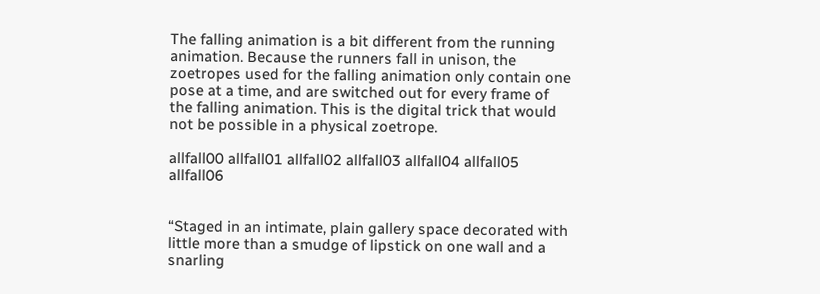The falling animation is a bit different from the running animation. Because the runners fall in unison, the zoetropes used for the falling animation only contain one pose at a time, and are switched out for every frame of the falling animation. This is the digital trick that would not be possible in a physical zoetrope.

allfall00 allfall01 allfall02 allfall03 allfall04 allfall05 allfall06


“Staged in an intimate, plain gallery space decorated with little more than a smudge of lipstick on one wall and a snarling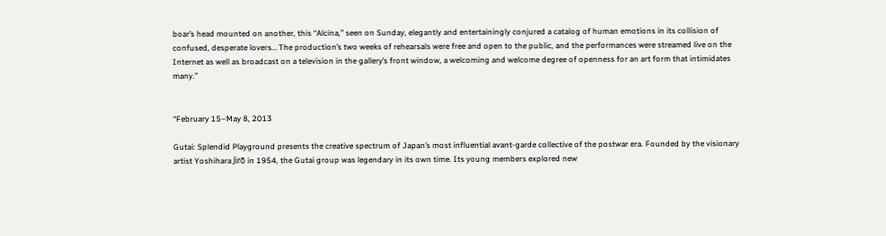boar’s head mounted on another, this “Alcina,” seen on Sunday, elegantly and entertainingly conjured a catalog of human emotions in its collision of confused, desperate lovers… The production’s two weeks of rehearsals were free and open to the public, and the performances were streamed live on the Internet as well as broadcast on a television in the gallery’s front window, a welcoming and welcome degree of openness for an art form that intimidates many.”


“February 15–May 8, 2013

Gutai: Splendid Playground presents the creative spectrum of Japan’s most influential avant-garde collective of the postwar era. Founded by the visionary artist Yoshihara Jirō in 1954, the Gutai group was legendary in its own time. Its young members explored new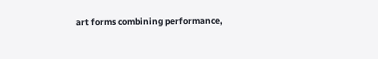art forms combining performance,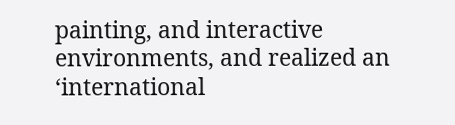painting, and interactive environments, and realized an ‘international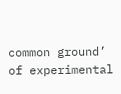common ground’ of experimental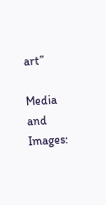art”

Media and Images: